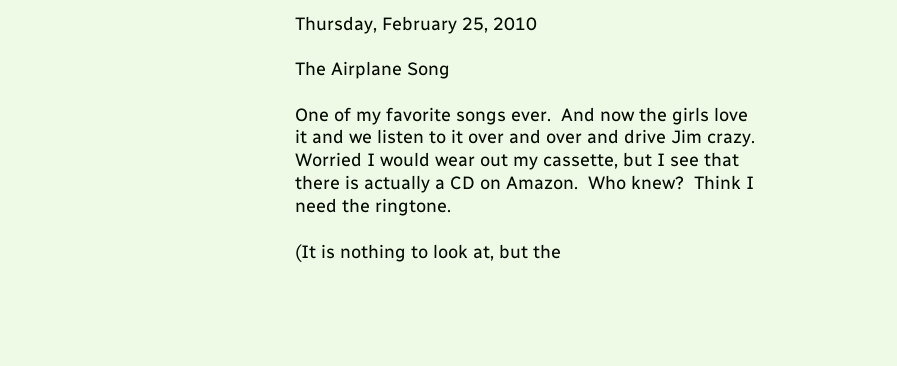Thursday, February 25, 2010

The Airplane Song

One of my favorite songs ever.  And now the girls love it and we listen to it over and over and drive Jim crazy.  Worried I would wear out my cassette, but I see that there is actually a CD on Amazon.  Who knew?  Think I need the ringtone.

(It is nothing to look at, but the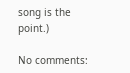song is the point.)

No comments: